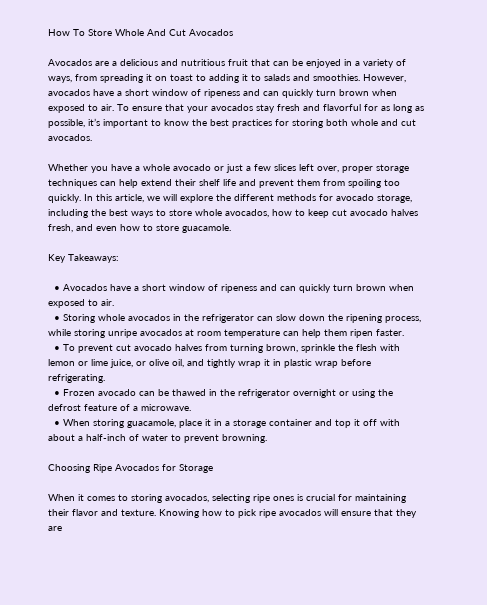How To Store Whole And Cut Avocados

Avocados are a delicious and nutritious fruit that can be enjoyed in a variety of ways, from spreading it on toast to adding it to salads and smoothies. However, avocados have a short window of ripeness and can quickly turn brown when exposed to air. To ensure that your avocados stay fresh and flavorful for as long as possible, it’s important to know the best practices for storing both whole and cut avocados.

Whether you have a whole avocado or just a few slices left over, proper storage techniques can help extend their shelf life and prevent them from spoiling too quickly. In this article, we will explore the different methods for avocado storage, including the best ways to store whole avocados, how to keep cut avocado halves fresh, and even how to store guacamole.

Key Takeaways:

  • Avocados have a short window of ripeness and can quickly turn brown when exposed to air.
  • Storing whole avocados in the refrigerator can slow down the ripening process, while storing unripe avocados at room temperature can help them ripen faster.
  • To prevent cut avocado halves from turning brown, sprinkle the flesh with lemon or lime juice, or olive oil, and tightly wrap it in plastic wrap before refrigerating.
  • Frozen avocado can be thawed in the refrigerator overnight or using the defrost feature of a microwave.
  • When storing guacamole, place it in a storage container and top it off with about a half-inch of water to prevent browning.

Choosing Ripe Avocados for Storage

When it comes to storing avocados, selecting ripe ones is crucial for maintaining their flavor and texture. Knowing how to pick ripe avocados will ensure that they are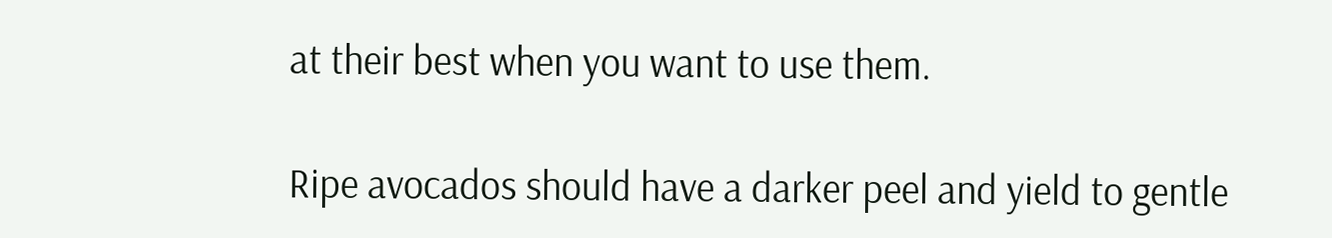at their best when you want to use them.

Ripe avocados should have a darker peel and yield to gentle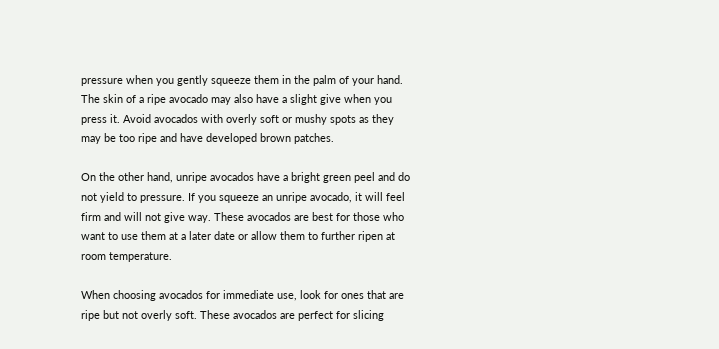pressure when you gently squeeze them in the palm of your hand. The skin of a ripe avocado may also have a slight give when you press it. Avoid avocados with overly soft or mushy spots as they may be too ripe and have developed brown patches.

On the other hand, unripe avocados have a bright green peel and do not yield to pressure. If you squeeze an unripe avocado, it will feel firm and will not give way. These avocados are best for those who want to use them at a later date or allow them to further ripen at room temperature.

When choosing avocados for immediate use, look for ones that are ripe but not overly soft. These avocados are perfect for slicing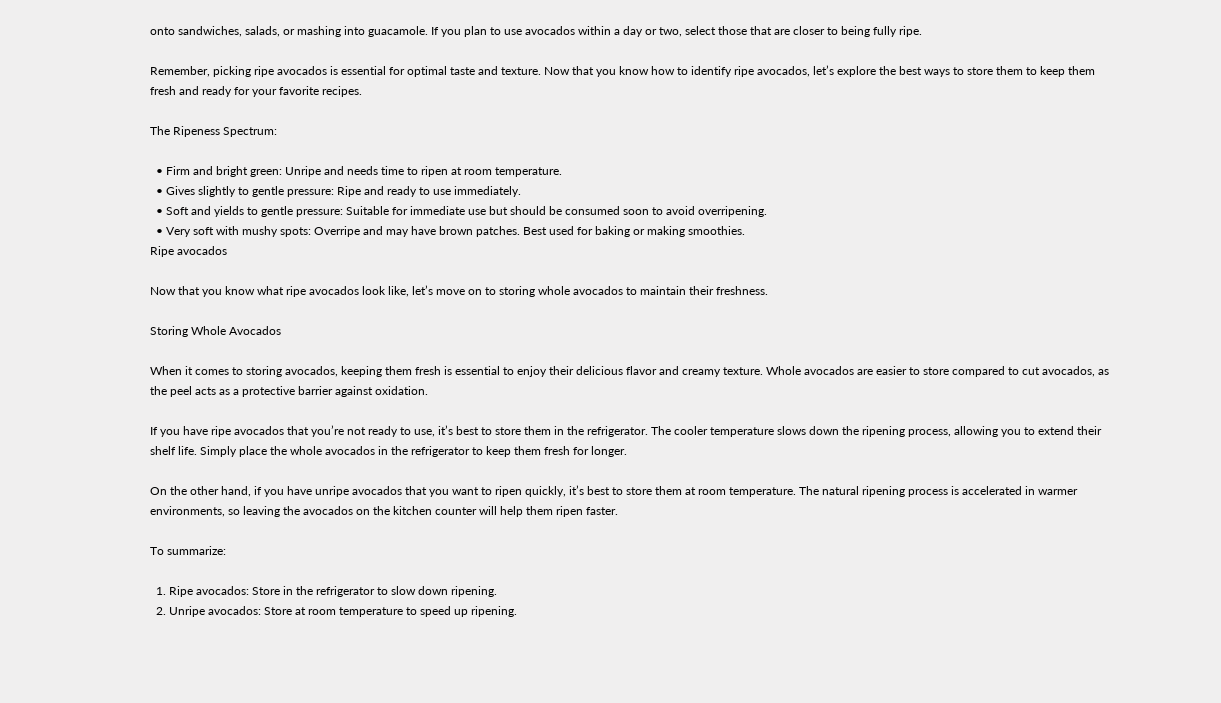onto sandwiches, salads, or mashing into guacamole. If you plan to use avocados within a day or two, select those that are closer to being fully ripe.

Remember, picking ripe avocados is essential for optimal taste and texture. Now that you know how to identify ripe avocados, let’s explore the best ways to store them to keep them fresh and ready for your favorite recipes.

The Ripeness Spectrum:

  • Firm and bright green: Unripe and needs time to ripen at room temperature.
  • Gives slightly to gentle pressure: Ripe and ready to use immediately.
  • Soft and yields to gentle pressure: Suitable for immediate use but should be consumed soon to avoid overripening.
  • Very soft with mushy spots: Overripe and may have brown patches. Best used for baking or making smoothies.
Ripe avocados

Now that you know what ripe avocados look like, let’s move on to storing whole avocados to maintain their freshness.

Storing Whole Avocados

When it comes to storing avocados, keeping them fresh is essential to enjoy their delicious flavor and creamy texture. Whole avocados are easier to store compared to cut avocados, as the peel acts as a protective barrier against oxidation.

If you have ripe avocados that you’re not ready to use, it’s best to store them in the refrigerator. The cooler temperature slows down the ripening process, allowing you to extend their shelf life. Simply place the whole avocados in the refrigerator to keep them fresh for longer.

On the other hand, if you have unripe avocados that you want to ripen quickly, it’s best to store them at room temperature. The natural ripening process is accelerated in warmer environments, so leaving the avocados on the kitchen counter will help them ripen faster.

To summarize:

  1. Ripe avocados: Store in the refrigerator to slow down ripening.
  2. Unripe avocados: Store at room temperature to speed up ripening.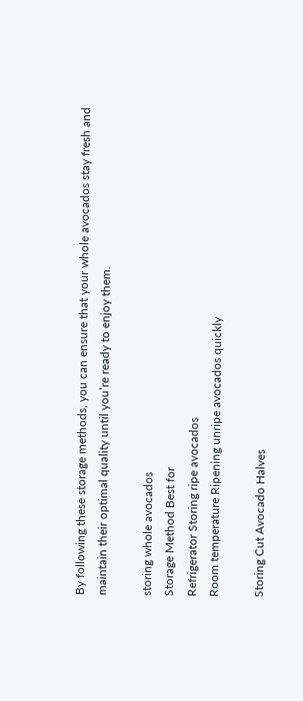By following these storage methods, you can ensure that your whole avocados stay fresh and maintain their optimal quality until you’re ready to enjoy them.

storing whole avocados
Storage Method Best for
Refrigerator Storing ripe avocados
Room temperature Ripening unripe avocados quickly

Storing Cut Avocado Halves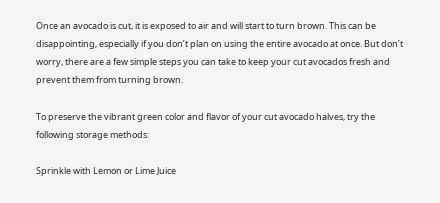Once an avocado is cut, it is exposed to air and will start to turn brown. This can be disappointing, especially if you don’t plan on using the entire avocado at once. But don’t worry, there are a few simple steps you can take to keep your cut avocados fresh and prevent them from turning brown.

To preserve the vibrant green color and flavor of your cut avocado halves, try the following storage methods:

Sprinkle with Lemon or Lime Juice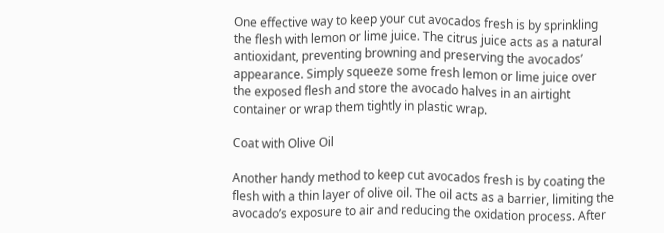One effective way to keep your cut avocados fresh is by sprinkling the flesh with lemon or lime juice. The citrus juice acts as a natural antioxidant, preventing browning and preserving the avocados’ appearance. Simply squeeze some fresh lemon or lime juice over the exposed flesh and store the avocado halves in an airtight container or wrap them tightly in plastic wrap.

Coat with Olive Oil

Another handy method to keep cut avocados fresh is by coating the flesh with a thin layer of olive oil. The oil acts as a barrier, limiting the avocado’s exposure to air and reducing the oxidation process. After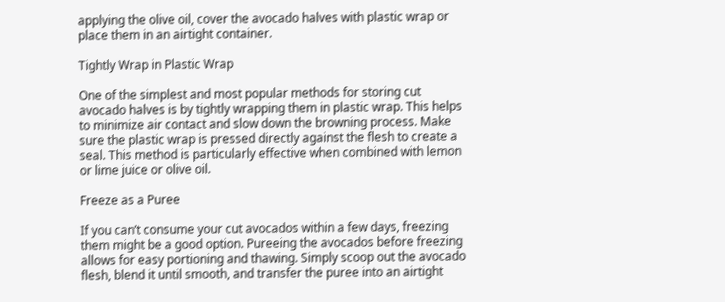applying the olive oil, cover the avocado halves with plastic wrap or place them in an airtight container.

Tightly Wrap in Plastic Wrap

One of the simplest and most popular methods for storing cut avocado halves is by tightly wrapping them in plastic wrap. This helps to minimize air contact and slow down the browning process. Make sure the plastic wrap is pressed directly against the flesh to create a seal. This method is particularly effective when combined with lemon or lime juice or olive oil.

Freeze as a Puree

If you can’t consume your cut avocados within a few days, freezing them might be a good option. Pureeing the avocados before freezing allows for easy portioning and thawing. Simply scoop out the avocado flesh, blend it until smooth, and transfer the puree into an airtight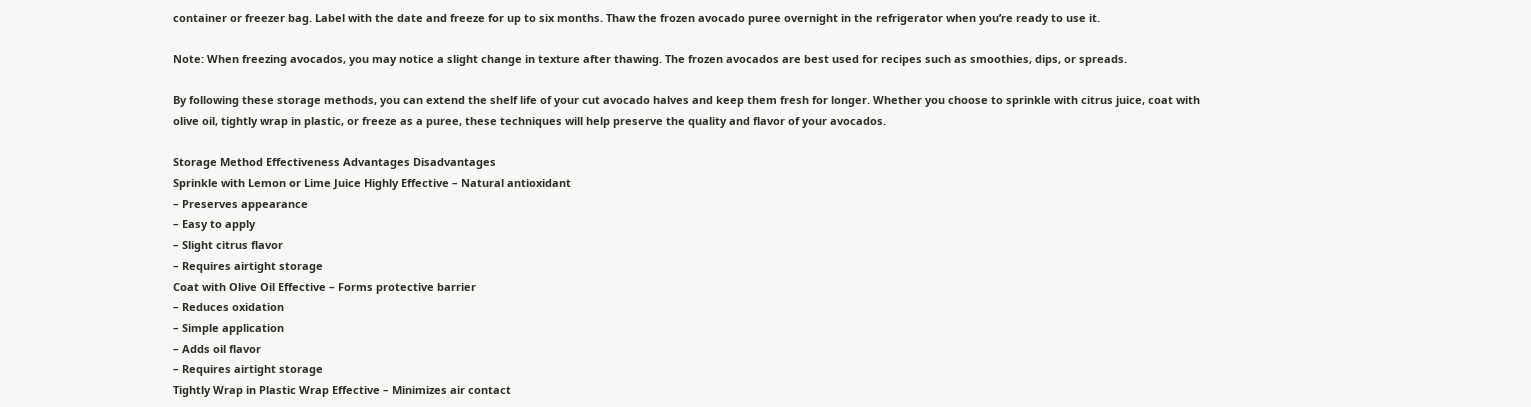container or freezer bag. Label with the date and freeze for up to six months. Thaw the frozen avocado puree overnight in the refrigerator when you’re ready to use it.

Note: When freezing avocados, you may notice a slight change in texture after thawing. The frozen avocados are best used for recipes such as smoothies, dips, or spreads.

By following these storage methods, you can extend the shelf life of your cut avocado halves and keep them fresh for longer. Whether you choose to sprinkle with citrus juice, coat with olive oil, tightly wrap in plastic, or freeze as a puree, these techniques will help preserve the quality and flavor of your avocados.

Storage Method Effectiveness Advantages Disadvantages
Sprinkle with Lemon or Lime Juice Highly Effective – Natural antioxidant
– Preserves appearance
– Easy to apply
– Slight citrus flavor
– Requires airtight storage
Coat with Olive Oil Effective – Forms protective barrier
– Reduces oxidation
– Simple application
– Adds oil flavor
– Requires airtight storage
Tightly Wrap in Plastic Wrap Effective – Minimizes air contact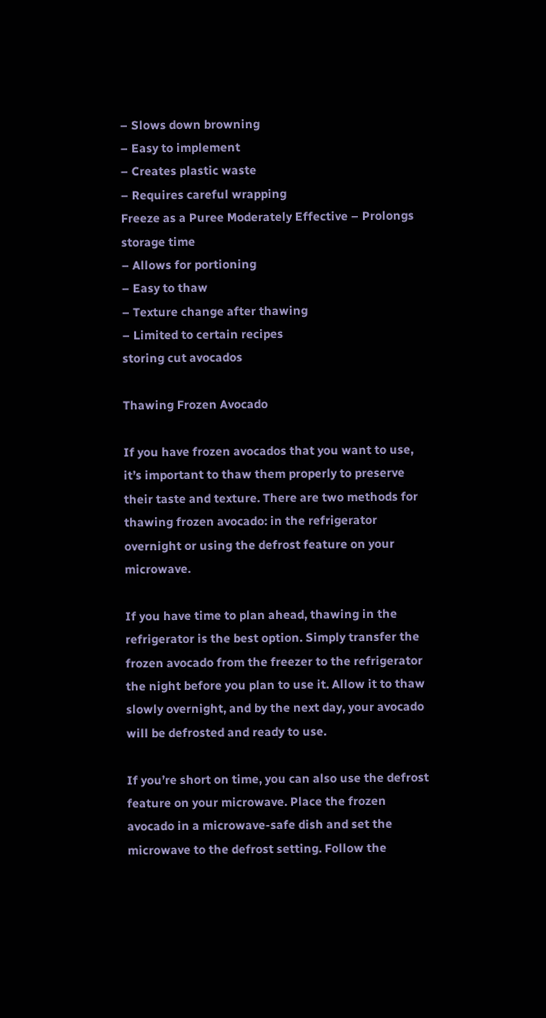– Slows down browning
– Easy to implement
– Creates plastic waste
– Requires careful wrapping
Freeze as a Puree Moderately Effective – Prolongs storage time
– Allows for portioning
– Easy to thaw
– Texture change after thawing
– Limited to certain recipes
storing cut avocados

Thawing Frozen Avocado

If you have frozen avocados that you want to use, it’s important to thaw them properly to preserve their taste and texture. There are two methods for thawing frozen avocado: in the refrigerator overnight or using the defrost feature on your microwave.

If you have time to plan ahead, thawing in the refrigerator is the best option. Simply transfer the frozen avocado from the freezer to the refrigerator the night before you plan to use it. Allow it to thaw slowly overnight, and by the next day, your avocado will be defrosted and ready to use.

If you’re short on time, you can also use the defrost feature on your microwave. Place the frozen avocado in a microwave-safe dish and set the microwave to the defrost setting. Follow the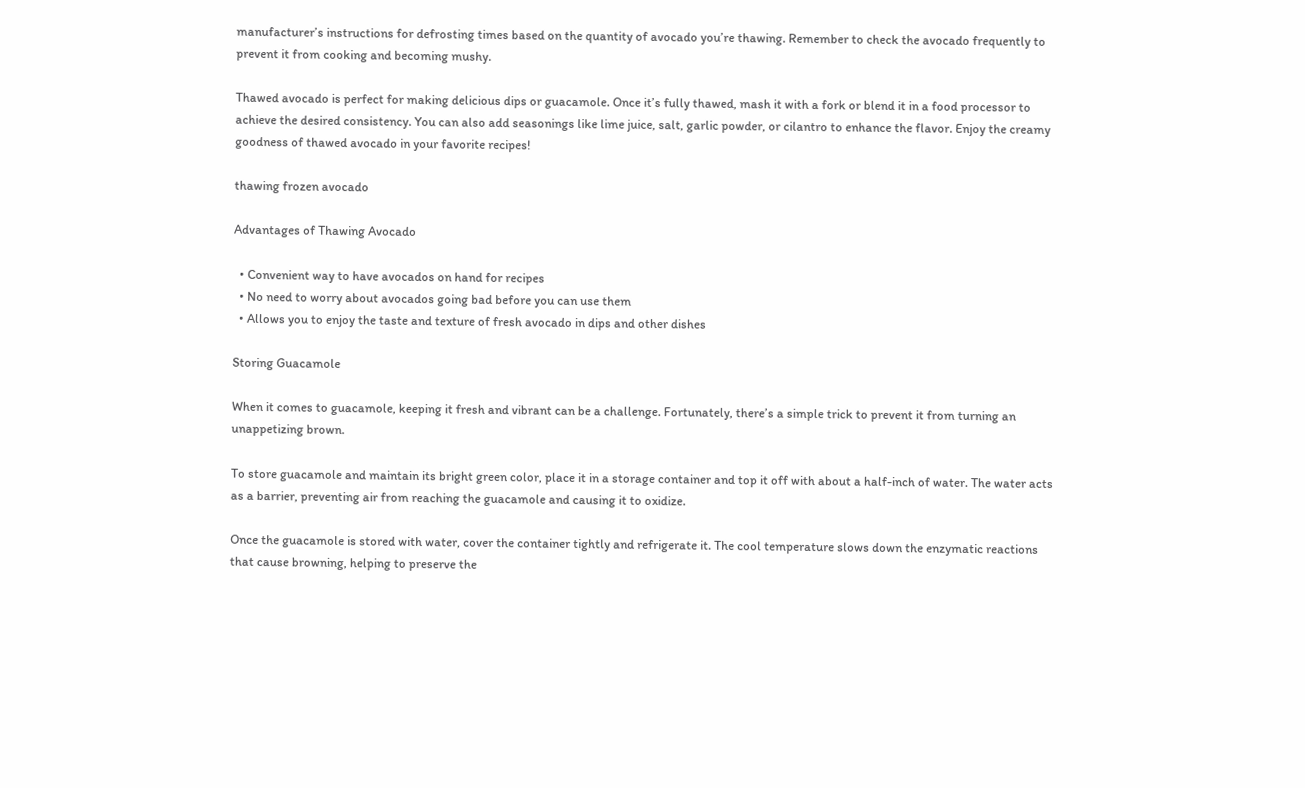manufacturer’s instructions for defrosting times based on the quantity of avocado you’re thawing. Remember to check the avocado frequently to prevent it from cooking and becoming mushy.

Thawed avocado is perfect for making delicious dips or guacamole. Once it’s fully thawed, mash it with a fork or blend it in a food processor to achieve the desired consistency. You can also add seasonings like lime juice, salt, garlic powder, or cilantro to enhance the flavor. Enjoy the creamy goodness of thawed avocado in your favorite recipes!

thawing frozen avocado

Advantages of Thawing Avocado

  • Convenient way to have avocados on hand for recipes
  • No need to worry about avocados going bad before you can use them
  • Allows you to enjoy the taste and texture of fresh avocado in dips and other dishes

Storing Guacamole

When it comes to guacamole, keeping it fresh and vibrant can be a challenge. Fortunately, there’s a simple trick to prevent it from turning an unappetizing brown.

To store guacamole and maintain its bright green color, place it in a storage container and top it off with about a half-inch of water. The water acts as a barrier, preventing air from reaching the guacamole and causing it to oxidize.

Once the guacamole is stored with water, cover the container tightly and refrigerate it. The cool temperature slows down the enzymatic reactions that cause browning, helping to preserve the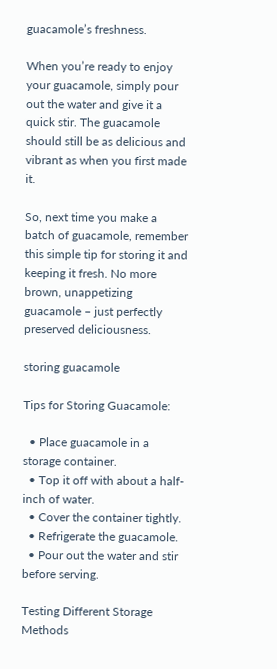guacamole’s freshness.

When you’re ready to enjoy your guacamole, simply pour out the water and give it a quick stir. The guacamole should still be as delicious and vibrant as when you first made it.

So, next time you make a batch of guacamole, remember this simple tip for storing it and keeping it fresh. No more brown, unappetizing guacamole – just perfectly preserved deliciousness.

storing guacamole

Tips for Storing Guacamole:

  • Place guacamole in a storage container.
  • Top it off with about a half-inch of water.
  • Cover the container tightly.
  • Refrigerate the guacamole.
  • Pour out the water and stir before serving.

Testing Different Storage Methods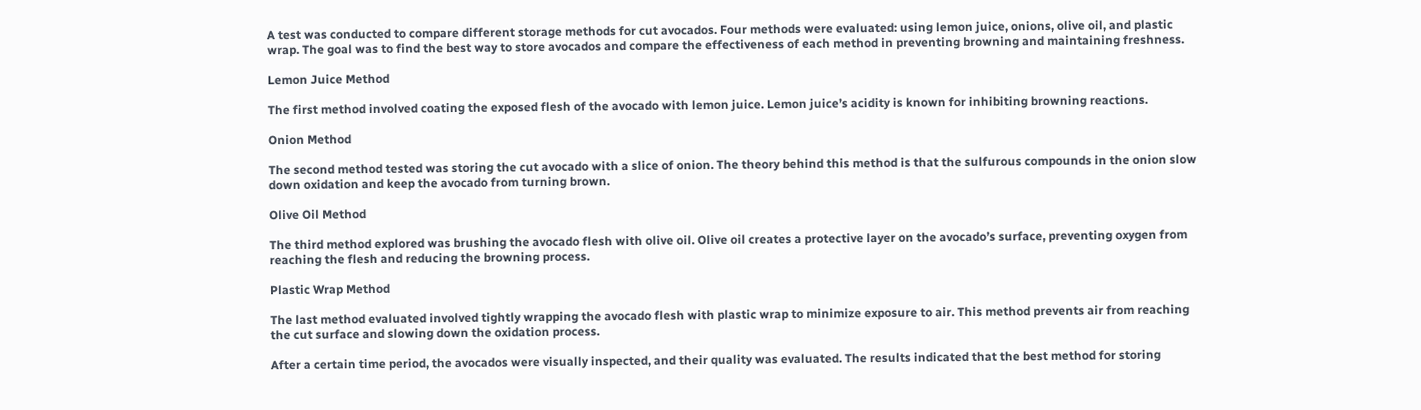A test was conducted to compare different storage methods for cut avocados. Four methods were evaluated: using lemon juice, onions, olive oil, and plastic wrap. The goal was to find the best way to store avocados and compare the effectiveness of each method in preventing browning and maintaining freshness.

Lemon Juice Method

The first method involved coating the exposed flesh of the avocado with lemon juice. Lemon juice’s acidity is known for inhibiting browning reactions.

Onion Method

The second method tested was storing the cut avocado with a slice of onion. The theory behind this method is that the sulfurous compounds in the onion slow down oxidation and keep the avocado from turning brown.

Olive Oil Method

The third method explored was brushing the avocado flesh with olive oil. Olive oil creates a protective layer on the avocado’s surface, preventing oxygen from reaching the flesh and reducing the browning process.

Plastic Wrap Method

The last method evaluated involved tightly wrapping the avocado flesh with plastic wrap to minimize exposure to air. This method prevents air from reaching the cut surface and slowing down the oxidation process.

After a certain time period, the avocados were visually inspected, and their quality was evaluated. The results indicated that the best method for storing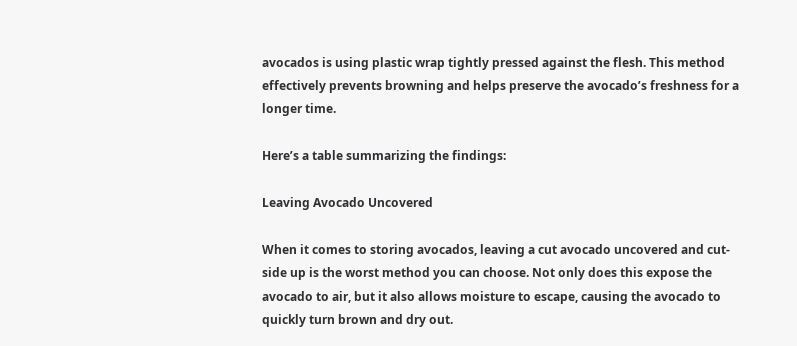avocados is using plastic wrap tightly pressed against the flesh. This method effectively prevents browning and helps preserve the avocado’s freshness for a longer time.

Here’s a table summarizing the findings:

Leaving Avocado Uncovered

When it comes to storing avocados, leaving a cut avocado uncovered and cut-side up is the worst method you can choose. Not only does this expose the avocado to air, but it also allows moisture to escape, causing the avocado to quickly turn brown and dry out.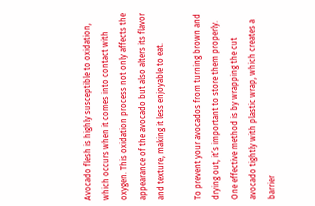Avocado flesh is highly susceptible to oxidation, which occurs when it comes into contact with oxygen. This oxidation process not only affects the appearance of the avocado but also alters its flavor and texture, making it less enjoyable to eat.

To prevent your avocados from turning brown and drying out, it’s important to store them properly. One effective method is by wrapping the cut avocado tightly with plastic wrap, which creates a barrier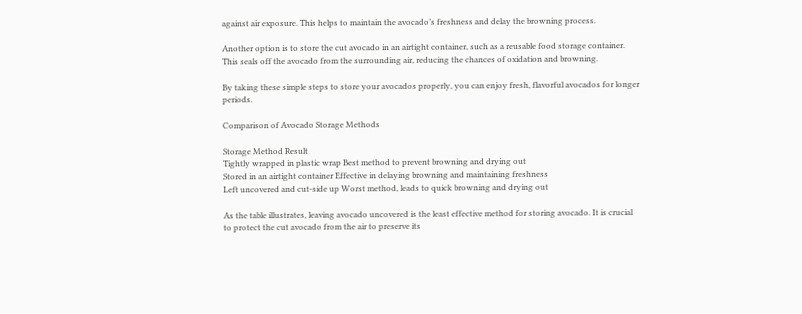against air exposure. This helps to maintain the avocado’s freshness and delay the browning process.

Another option is to store the cut avocado in an airtight container, such as a reusable food storage container. This seals off the avocado from the surrounding air, reducing the chances of oxidation and browning.

By taking these simple steps to store your avocados properly, you can enjoy fresh, flavorful avocados for longer periods.

Comparison of Avocado Storage Methods

Storage Method Result
Tightly wrapped in plastic wrap Best method to prevent browning and drying out
Stored in an airtight container Effective in delaying browning and maintaining freshness
Left uncovered and cut-side up Worst method, leads to quick browning and drying out

As the table illustrates, leaving avocado uncovered is the least effective method for storing avocado. It is crucial to protect the cut avocado from the air to preserve its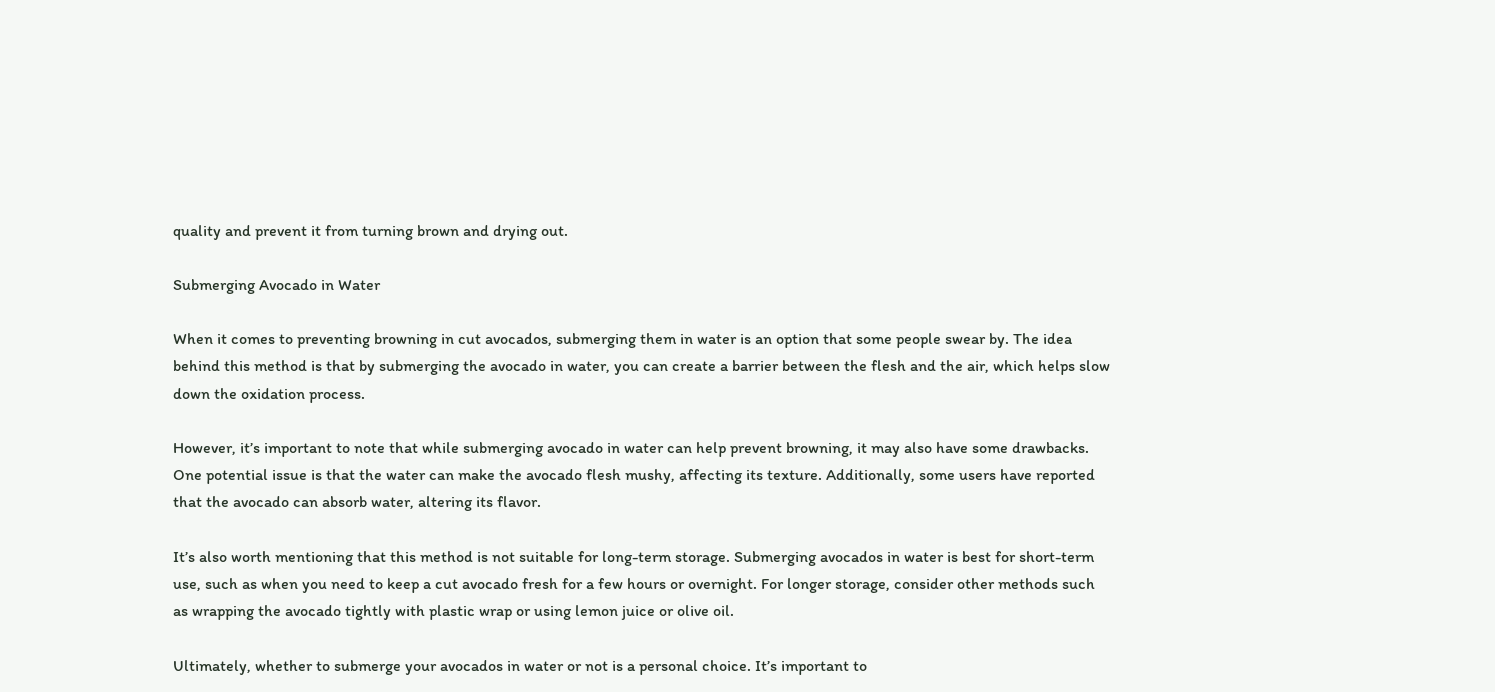quality and prevent it from turning brown and drying out.

Submerging Avocado in Water

When it comes to preventing browning in cut avocados, submerging them in water is an option that some people swear by. The idea behind this method is that by submerging the avocado in water, you can create a barrier between the flesh and the air, which helps slow down the oxidation process.

However, it’s important to note that while submerging avocado in water can help prevent browning, it may also have some drawbacks. One potential issue is that the water can make the avocado flesh mushy, affecting its texture. Additionally, some users have reported that the avocado can absorb water, altering its flavor.

It’s also worth mentioning that this method is not suitable for long-term storage. Submerging avocados in water is best for short-term use, such as when you need to keep a cut avocado fresh for a few hours or overnight. For longer storage, consider other methods such as wrapping the avocado tightly with plastic wrap or using lemon juice or olive oil.

Ultimately, whether to submerge your avocados in water or not is a personal choice. It’s important to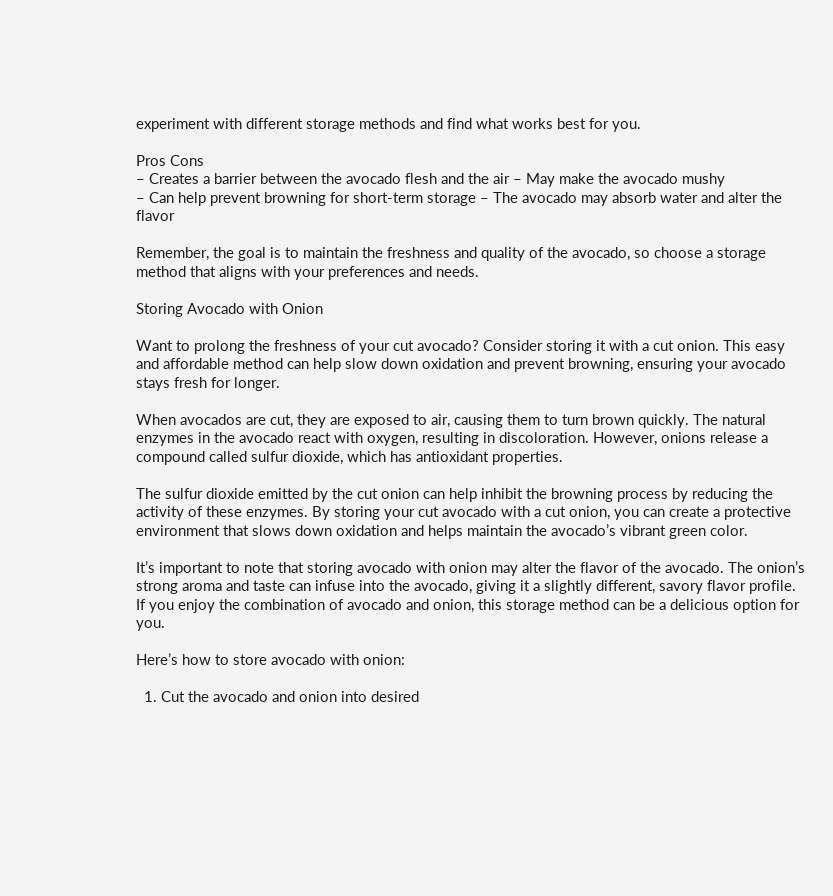experiment with different storage methods and find what works best for you.

Pros Cons
– Creates a barrier between the avocado flesh and the air – May make the avocado mushy
– Can help prevent browning for short-term storage – The avocado may absorb water and alter the flavor

Remember, the goal is to maintain the freshness and quality of the avocado, so choose a storage method that aligns with your preferences and needs.

Storing Avocado with Onion

Want to prolong the freshness of your cut avocado? Consider storing it with a cut onion. This easy and affordable method can help slow down oxidation and prevent browning, ensuring your avocado stays fresh for longer.

When avocados are cut, they are exposed to air, causing them to turn brown quickly. The natural enzymes in the avocado react with oxygen, resulting in discoloration. However, onions release a compound called sulfur dioxide, which has antioxidant properties.

The sulfur dioxide emitted by the cut onion can help inhibit the browning process by reducing the activity of these enzymes. By storing your cut avocado with a cut onion, you can create a protective environment that slows down oxidation and helps maintain the avocado’s vibrant green color.

It’s important to note that storing avocado with onion may alter the flavor of the avocado. The onion’s strong aroma and taste can infuse into the avocado, giving it a slightly different, savory flavor profile. If you enjoy the combination of avocado and onion, this storage method can be a delicious option for you.

Here’s how to store avocado with onion:

  1. Cut the avocado and onion into desired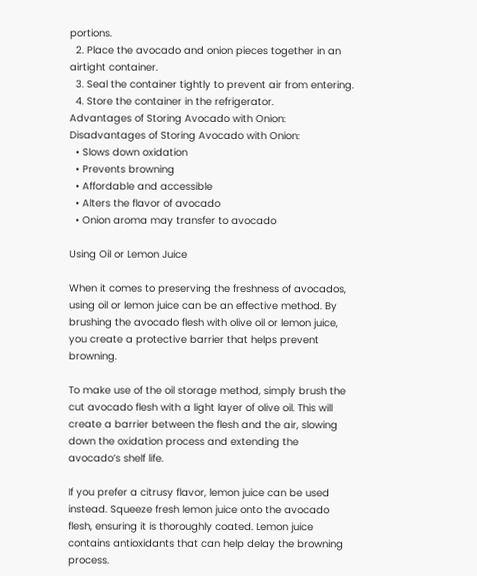portions.
  2. Place the avocado and onion pieces together in an airtight container.
  3. Seal the container tightly to prevent air from entering.
  4. Store the container in the refrigerator.
Advantages of Storing Avocado with Onion: Disadvantages of Storing Avocado with Onion:
  • Slows down oxidation
  • Prevents browning
  • Affordable and accessible
  • Alters the flavor of avocado
  • Onion aroma may transfer to avocado

Using Oil or Lemon Juice

When it comes to preserving the freshness of avocados, using oil or lemon juice can be an effective method. By brushing the avocado flesh with olive oil or lemon juice, you create a protective barrier that helps prevent browning.

To make use of the oil storage method, simply brush the cut avocado flesh with a light layer of olive oil. This will create a barrier between the flesh and the air, slowing down the oxidation process and extending the avocado’s shelf life.

If you prefer a citrusy flavor, lemon juice can be used instead. Squeeze fresh lemon juice onto the avocado flesh, ensuring it is thoroughly coated. Lemon juice contains antioxidants that can help delay the browning process.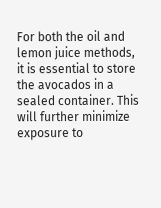For both the oil and lemon juice methods, it is essential to store the avocados in a sealed container. This will further minimize exposure to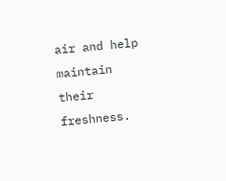air and help maintain their freshness.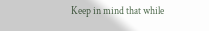Keep in mind that while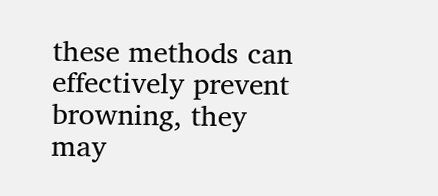these methods can effectively prevent browning, they may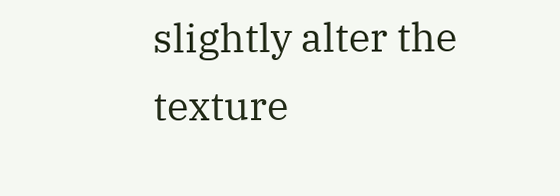slightly alter the texture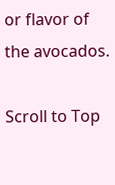or flavor of the avocados.

Scroll to Top